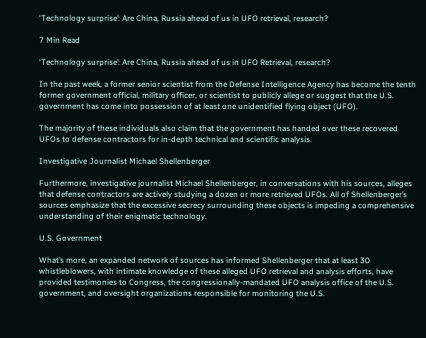‘Technology surprise’: Are China, Russia ahead of us in UFO retrieval, research?

7 Min Read

‘Technology surprise’: Are China, Russia ahead of us in UFO Retrieval, research?

In the past week, a former senior scientist from the Defense Intelligence Agency has become the tenth former government official, military officer, or scientist to publicly allege or suggest that the U.S. government has come into possession of at least one unidentified flying object (UFO).

The majority of these individuals also claim that the government has handed over these recovered UFOs to defense contractors for in-depth technical and scientific analysis.

Investigative Journalist Michael Shellenberger

Furthermore, investigative journalist Michael Shellenberger, in conversations with his sources, alleges that defense contractors are actively studying a dozen or more retrieved UFOs. All of Shellenberger’s sources emphasize that the excessive secrecy surrounding these objects is impeding a comprehensive understanding of their enigmatic technology.

U.S. Government

What’s more, an expanded network of sources has informed Shellenberger that at least 30 whistleblowers, with intimate knowledge of these alleged UFO retrieval and analysis efforts, have provided testimonies to Congress, the congressionally-mandated UFO analysis office of the U.S. government, and oversight organizations responsible for monitoring the U.S.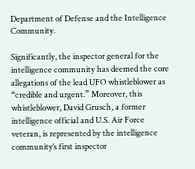Department of Defense and the Intelligence Community.

Significantly, the inspector general for the intelligence community has deemed the core allegations of the lead UFO whistleblower as “credible and urgent.” Moreover, this whistleblower, David Grusch, a former intelligence official and U.S. Air Force veteran, is represented by the intelligence community’s first inspector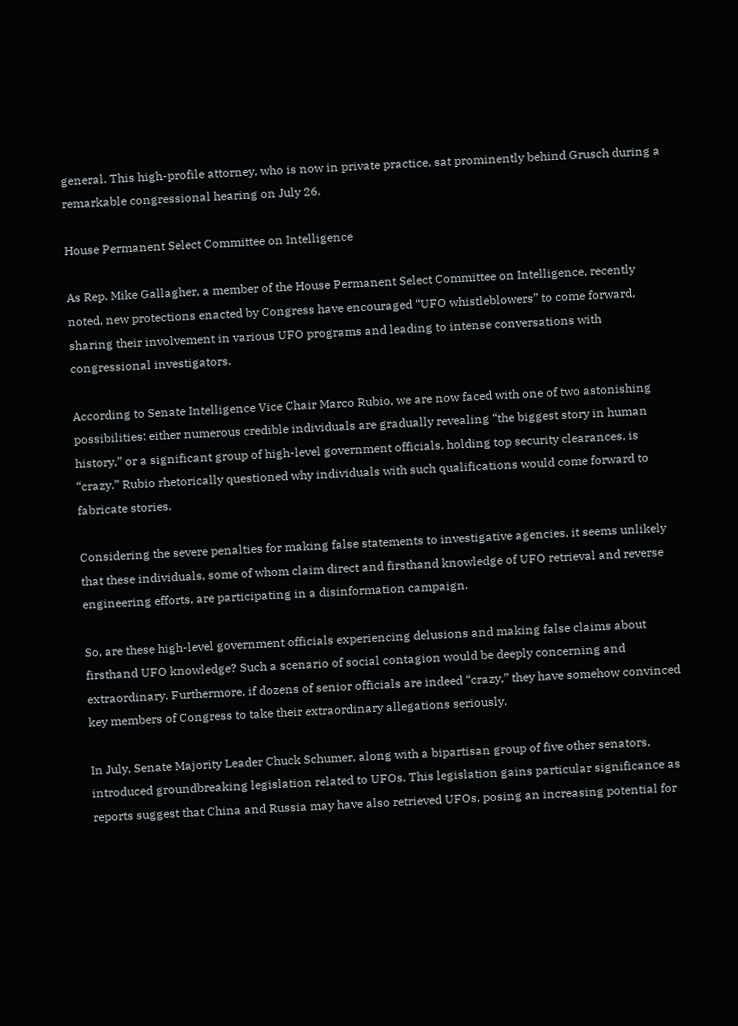general. This high-profile attorney, who is now in private practice, sat prominently behind Grusch during a remarkable congressional hearing on July 26.

House Permanent Select Committee on Intelligence

As Rep. Mike Gallagher, a member of the House Permanent Select Committee on Intelligence, recently noted, new protections enacted by Congress have encouraged “UFO whistleblowers” to come forward, sharing their involvement in various UFO programs and leading to intense conversations with congressional investigators.

According to Senate Intelligence Vice Chair Marco Rubio, we are now faced with one of two astonishing possibilities: either numerous credible individuals are gradually revealing “the biggest story in human history,” or a significant group of high-level government officials, holding top security clearances, is “crazy.” Rubio rhetorically questioned why individuals with such qualifications would come forward to fabricate stories.

Considering the severe penalties for making false statements to investigative agencies, it seems unlikely that these individuals, some of whom claim direct and firsthand knowledge of UFO retrieval and reverse engineering efforts, are participating in a disinformation campaign.

So, are these high-level government officials experiencing delusions and making false claims about firsthand UFO knowledge? Such a scenario of social contagion would be deeply concerning and extraordinary. Furthermore, if dozens of senior officials are indeed “crazy,” they have somehow convinced key members of Congress to take their extraordinary allegations seriously.

In July, Senate Majority Leader Chuck Schumer, along with a bipartisan group of five other senators, introduced groundbreaking legislation related to UFOs. This legislation gains particular significance as reports suggest that China and Russia may have also retrieved UFOs, posing an increasing potential for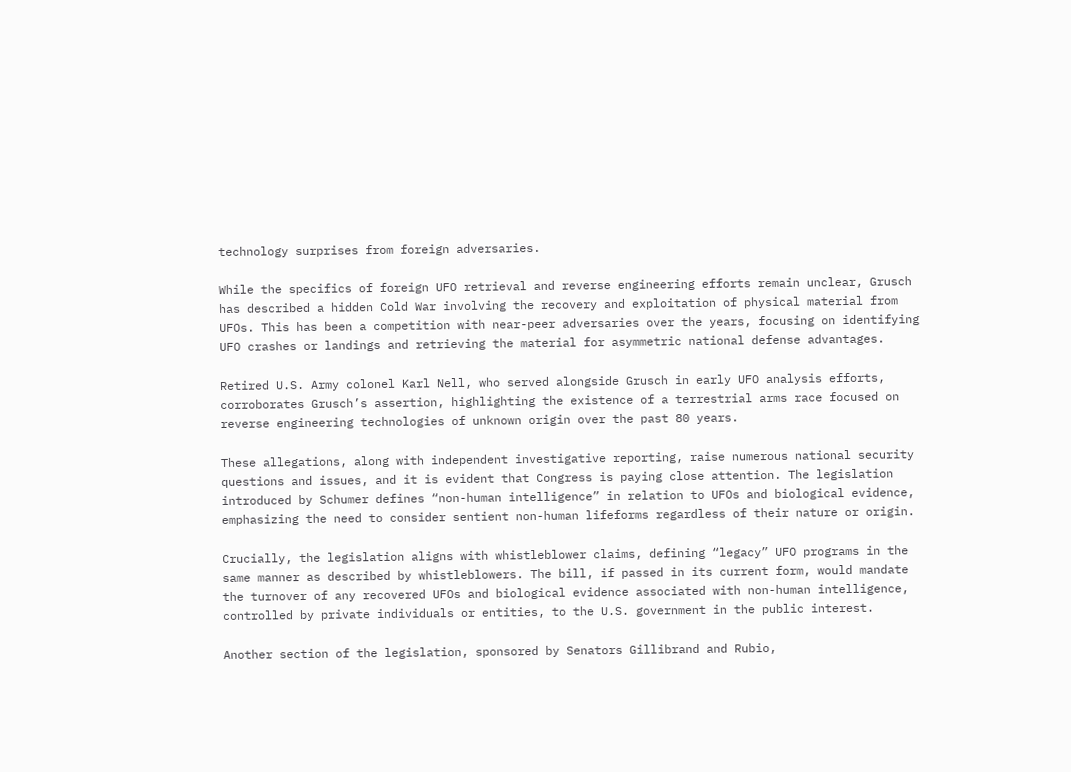technology surprises from foreign adversaries.

While the specifics of foreign UFO retrieval and reverse engineering efforts remain unclear, Grusch has described a hidden Cold War involving the recovery and exploitation of physical material from UFOs. This has been a competition with near-peer adversaries over the years, focusing on identifying UFO crashes or landings and retrieving the material for asymmetric national defense advantages.

Retired U.S. Army colonel Karl Nell, who served alongside Grusch in early UFO analysis efforts, corroborates Grusch’s assertion, highlighting the existence of a terrestrial arms race focused on reverse engineering technologies of unknown origin over the past 80 years.

These allegations, along with independent investigative reporting, raise numerous national security questions and issues, and it is evident that Congress is paying close attention. The legislation introduced by Schumer defines “non-human intelligence” in relation to UFOs and biological evidence, emphasizing the need to consider sentient non-human lifeforms regardless of their nature or origin.

Crucially, the legislation aligns with whistleblower claims, defining “legacy” UFO programs in the same manner as described by whistleblowers. The bill, if passed in its current form, would mandate the turnover of any recovered UFOs and biological evidence associated with non-human intelligence, controlled by private individuals or entities, to the U.S. government in the public interest.

Another section of the legislation, sponsored by Senators Gillibrand and Rubio,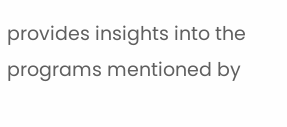provides insights into the programs mentioned by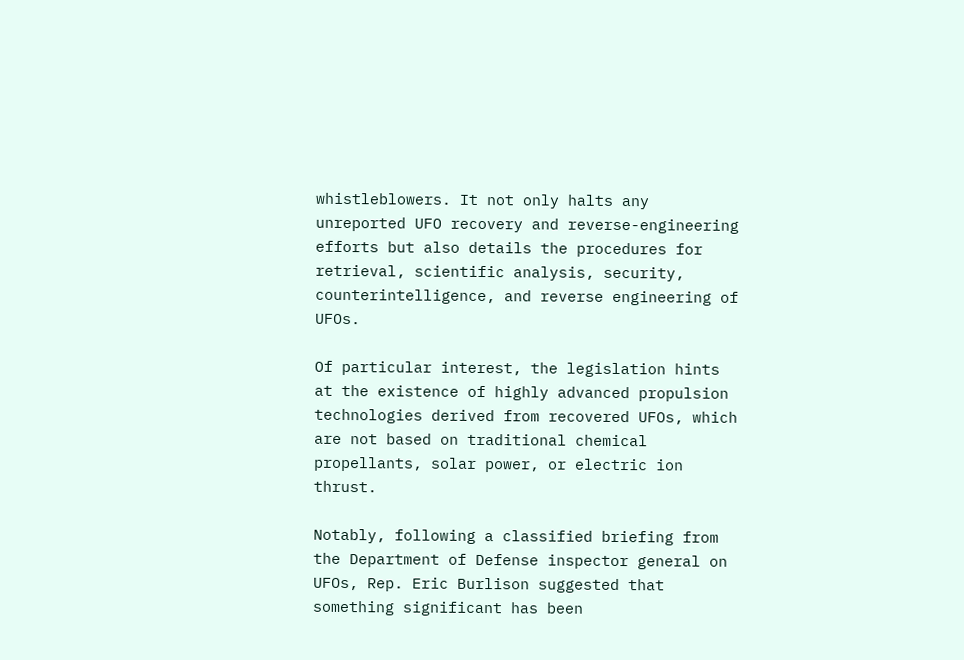whistleblowers. It not only halts any unreported UFO recovery and reverse-engineering efforts but also details the procedures for retrieval, scientific analysis, security, counterintelligence, and reverse engineering of UFOs.

Of particular interest, the legislation hints at the existence of highly advanced propulsion technologies derived from recovered UFOs, which are not based on traditional chemical propellants, solar power, or electric ion thrust.

Notably, following a classified briefing from the Department of Defense inspector general on UFOs, Rep. Eric Burlison suggested that something significant has been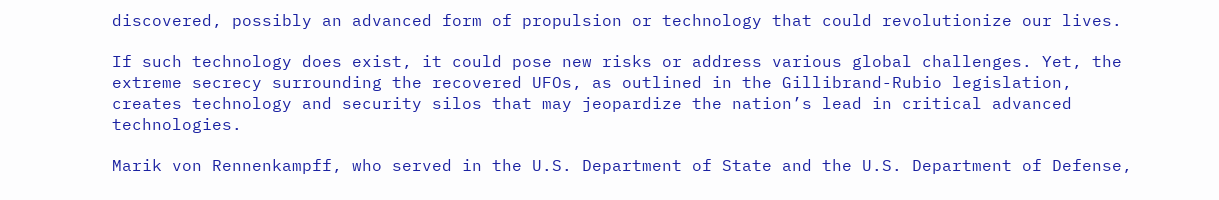discovered, possibly an advanced form of propulsion or technology that could revolutionize our lives.

If such technology does exist, it could pose new risks or address various global challenges. Yet, the extreme secrecy surrounding the recovered UFOs, as outlined in the Gillibrand-Rubio legislation, creates technology and security silos that may jeopardize the nation’s lead in critical advanced technologies.

Marik von Rennenkampff, who served in the U.S. Department of State and the U.S. Department of Defense,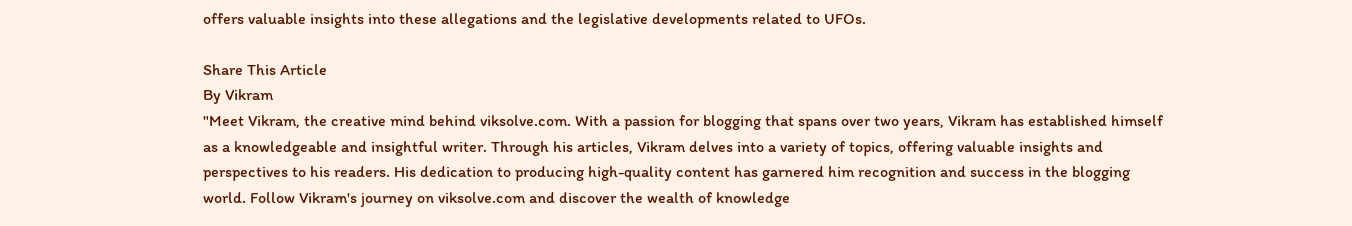offers valuable insights into these allegations and the legislative developments related to UFOs.

Share This Article
By Vikram
"Meet Vikram, the creative mind behind viksolve.com. With a passion for blogging that spans over two years, Vikram has established himself as a knowledgeable and insightful writer. Through his articles, Vikram delves into a variety of topics, offering valuable insights and perspectives to his readers. His dedication to producing high-quality content has garnered him recognition and success in the blogging world. Follow Vikram's journey on viksolve.com and discover the wealth of knowledge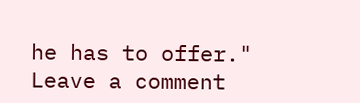he has to offer."
Leave a comment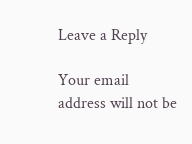Leave a Reply

Your email address will not be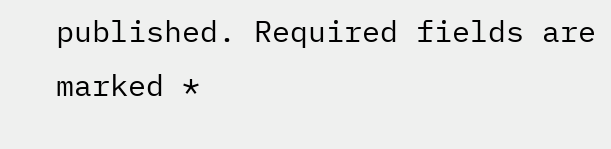published. Required fields are marked *